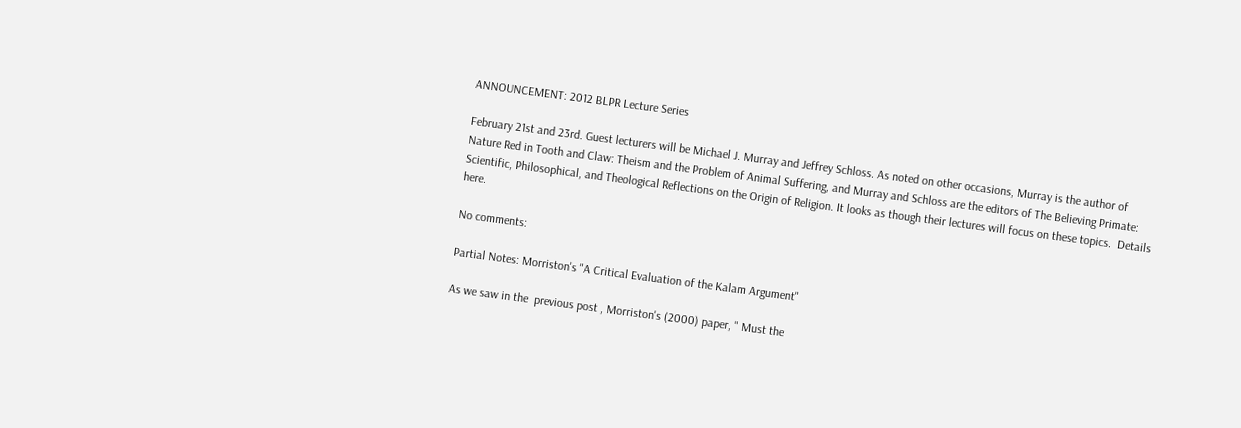ANNOUNCEMENT: 2012 BLPR Lecture Series

February 21st and 23rd. Guest lecturers will be Michael J. Murray and Jeffrey Schloss. As noted on other occasions, Murray is the author of Nature Red in Tooth and Claw: Theism and the Problem of Animal Suffering, and Murray and Schloss are the editors of The Believing Primate: Scientific, Philosophical, and Theological Reflections on the Origin of Religion. It looks as though their lectures will focus on these topics.  Details here.

No comments:

Partial Notes: Morriston's "A Critical Evaluation of the Kalam Argument"

As we saw in the  previous post , Morriston's (2000) paper, " Must the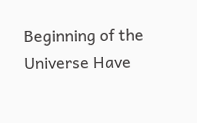Beginning of the Universe Have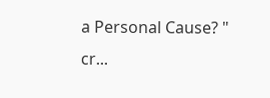a Personal Cause? " cr...